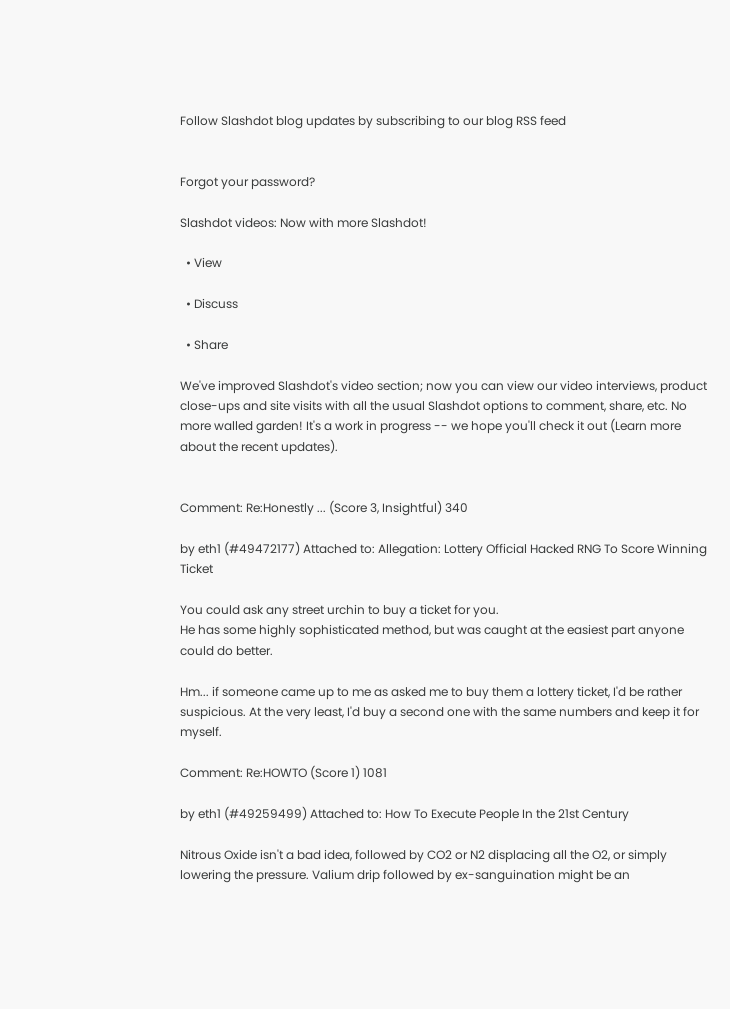Follow Slashdot blog updates by subscribing to our blog RSS feed


Forgot your password?

Slashdot videos: Now with more Slashdot!

  • View

  • Discuss

  • Share

We've improved Slashdot's video section; now you can view our video interviews, product close-ups and site visits with all the usual Slashdot options to comment, share, etc. No more walled garden! It's a work in progress -- we hope you'll check it out (Learn more about the recent updates).


Comment: Re:Honestly ... (Score 3, Insightful) 340

by eth1 (#49472177) Attached to: Allegation: Lottery Official Hacked RNG To Score Winning Ticket

You could ask any street urchin to buy a ticket for you.
He has some highly sophisticated method, but was caught at the easiest part anyone could do better.

Hm... if someone came up to me as asked me to buy them a lottery ticket, I'd be rather suspicious. At the very least, I'd buy a second one with the same numbers and keep it for myself.

Comment: Re:HOWTO (Score 1) 1081

by eth1 (#49259499) Attached to: How To Execute People In the 21st Century

Nitrous Oxide isn't a bad idea, followed by CO2 or N2 displacing all the O2, or simply lowering the pressure. Valium drip followed by ex-sanguination might be an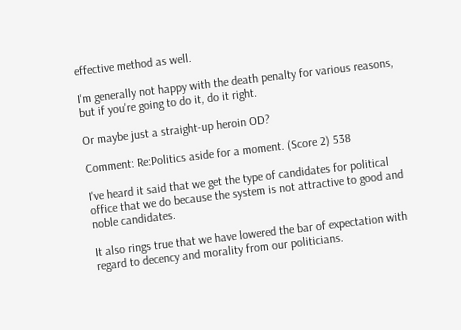effective method as well.

I'm generally not happy with the death penalty for various reasons, but if you're going to do it, do it right.

Or maybe just a straight-up heroin OD?

Comment: Re:Politics aside for a moment. (Score 2) 538

I've heard it said that we get the type of candidates for political office that we do because the system is not attractive to good and noble candidates.

It also rings true that we have lowered the bar of expectation with regard to decency and morality from our politicians.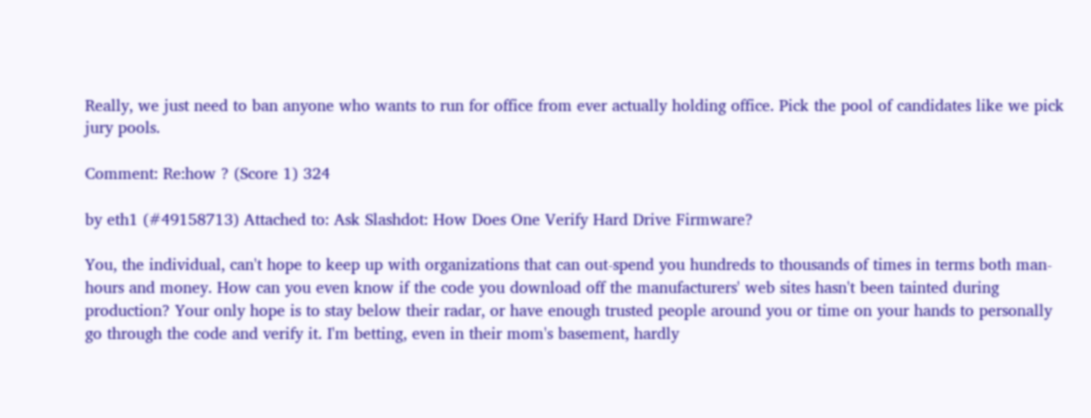Really, we just need to ban anyone who wants to run for office from ever actually holding office. Pick the pool of candidates like we pick jury pools.

Comment: Re:how ? (Score 1) 324

by eth1 (#49158713) Attached to: Ask Slashdot: How Does One Verify Hard Drive Firmware?

You, the individual, can't hope to keep up with organizations that can out-spend you hundreds to thousands of times in terms both man-hours and money. How can you even know if the code you download off the manufacturers' web sites hasn't been tainted during production? Your only hope is to stay below their radar, or have enough trusted people around you or time on your hands to personally go through the code and verify it. I'm betting, even in their mom's basement, hardly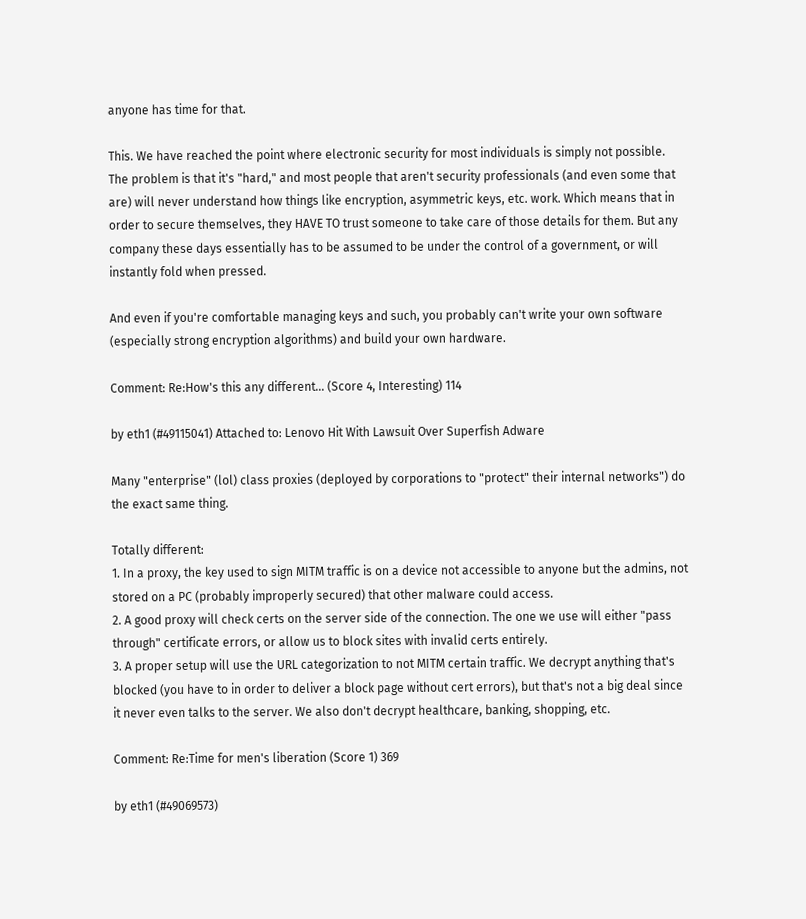anyone has time for that.

This. We have reached the point where electronic security for most individuals is simply not possible. The problem is that it's "hard," and most people that aren't security professionals (and even some that are) will never understand how things like encryption, asymmetric keys, etc. work. Which means that in order to secure themselves, they HAVE TO trust someone to take care of those details for them. But any company these days essentially has to be assumed to be under the control of a government, or will instantly fold when pressed.

And even if you're comfortable managing keys and such, you probably can't write your own software (especially strong encryption algorithms) and build your own hardware.

Comment: Re:How's this any different... (Score 4, Interesting) 114

by eth1 (#49115041) Attached to: Lenovo Hit With Lawsuit Over Superfish Adware

Many "enterprise" (lol) class proxies (deployed by corporations to "protect" their internal networks") do the exact same thing.

Totally different:
1. In a proxy, the key used to sign MITM traffic is on a device not accessible to anyone but the admins, not stored on a PC (probably improperly secured) that other malware could access.
2. A good proxy will check certs on the server side of the connection. The one we use will either "pass through" certificate errors, or allow us to block sites with invalid certs entirely.
3. A proper setup will use the URL categorization to not MITM certain traffic. We decrypt anything that's blocked (you have to in order to deliver a block page without cert errors), but that's not a big deal since it never even talks to the server. We also don't decrypt healthcare, banking, shopping, etc.

Comment: Re:Time for men's liberation (Score 1) 369

by eth1 (#49069573)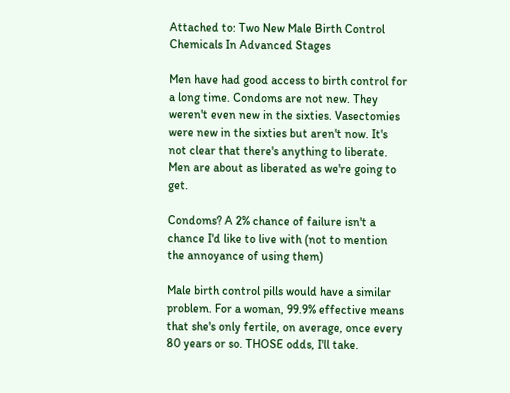Attached to: Two New Male Birth Control Chemicals In Advanced Stages

Men have had good access to birth control for a long time. Condoms are not new. They weren't even new in the sixties. Vasectomies were new in the sixties but aren't now. It's not clear that there's anything to liberate. Men are about as liberated as we're going to get.

Condoms? A 2% chance of failure isn't a chance I'd like to live with (not to mention the annoyance of using them)

Male birth control pills would have a similar problem. For a woman, 99.9% effective means that she's only fertile, on average, once every 80 years or so. THOSE odds, I'll take.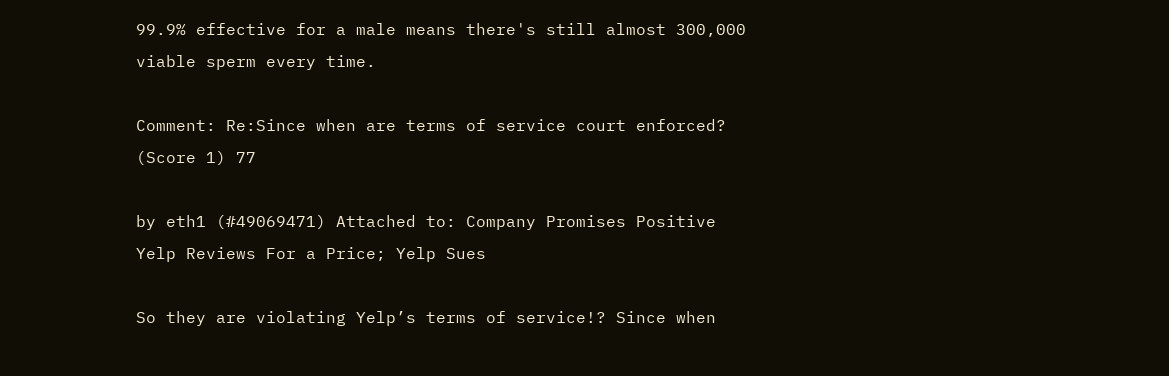99.9% effective for a male means there's still almost 300,000 viable sperm every time.

Comment: Re:Since when are terms of service court enforced? (Score 1) 77

by eth1 (#49069471) Attached to: Company Promises Positive Yelp Reviews For a Price; Yelp Sues

So they are violating Yelp’s terms of service!? Since when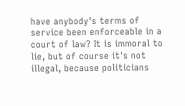have anybody's terms of service been enforceable in a court of law? It is immoral to lie, but of course it's not illegal, because politicians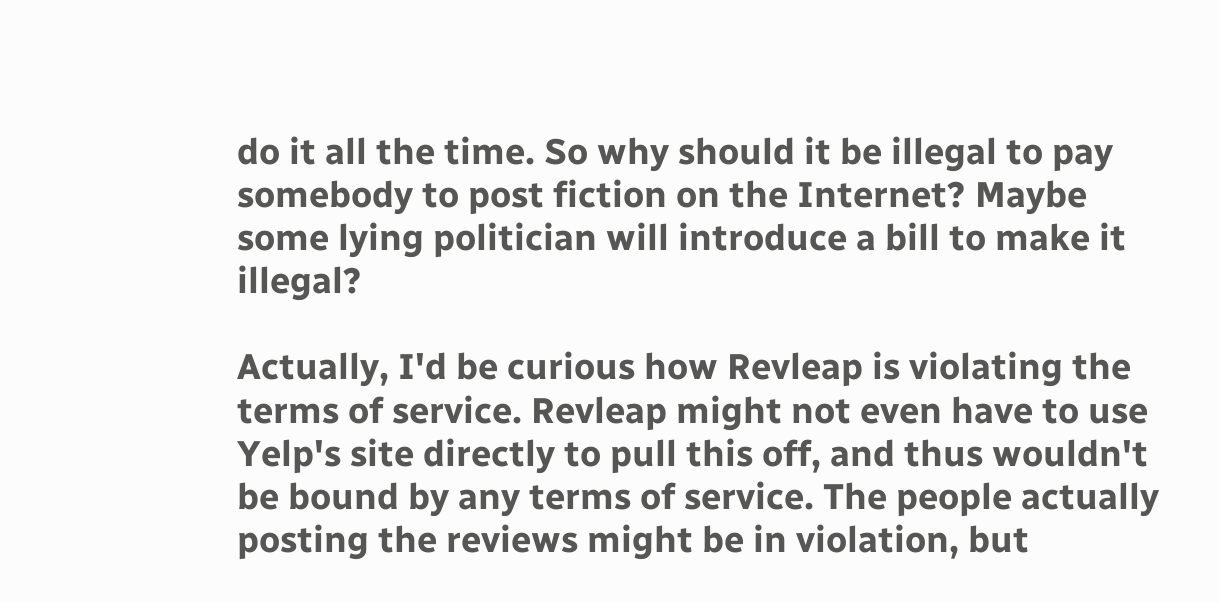do it all the time. So why should it be illegal to pay somebody to post fiction on the Internet? Maybe some lying politician will introduce a bill to make it illegal?

Actually, I'd be curious how Revleap is violating the terms of service. Revleap might not even have to use Yelp's site directly to pull this off, and thus wouldn't be bound by any terms of service. The people actually posting the reviews might be in violation, but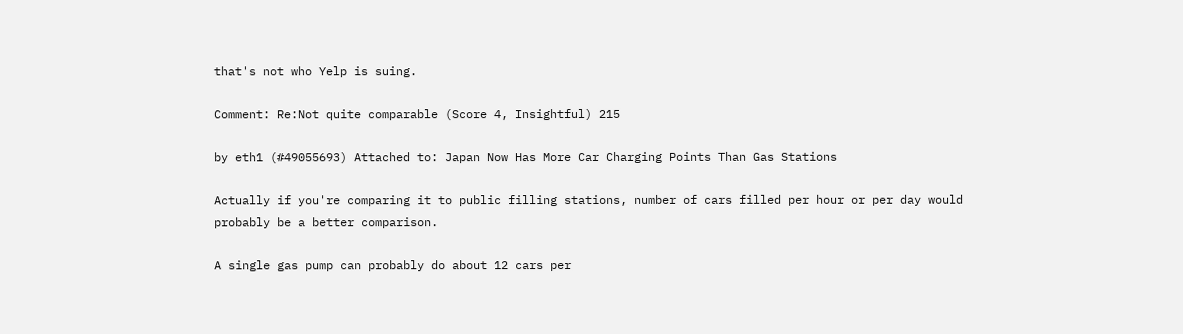that's not who Yelp is suing.

Comment: Re:Not quite comparable (Score 4, Insightful) 215

by eth1 (#49055693) Attached to: Japan Now Has More Car Charging Points Than Gas Stations

Actually if you're comparing it to public filling stations, number of cars filled per hour or per day would probably be a better comparison.

A single gas pump can probably do about 12 cars per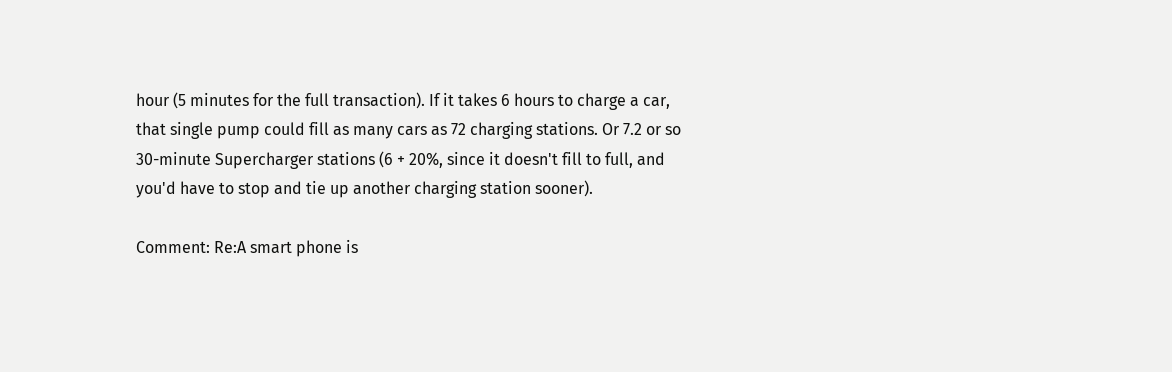hour (5 minutes for the full transaction). If it takes 6 hours to charge a car, that single pump could fill as many cars as 72 charging stations. Or 7.2 or so 30-minute Supercharger stations (6 + 20%, since it doesn't fill to full, and you'd have to stop and tie up another charging station sooner).

Comment: Re:A smart phone is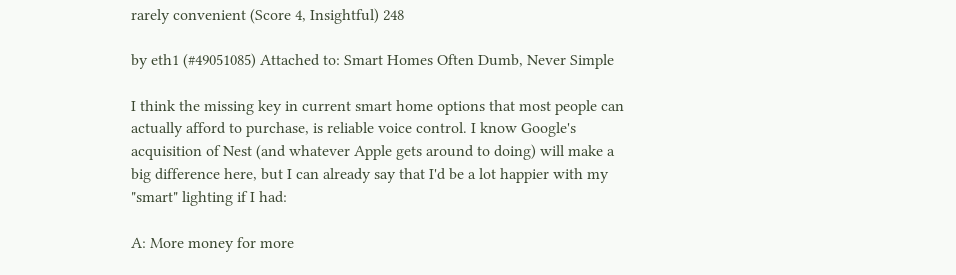rarely convenient (Score 4, Insightful) 248

by eth1 (#49051085) Attached to: Smart Homes Often Dumb, Never Simple

I think the missing key in current smart home options that most people can actually afford to purchase, is reliable voice control. I know Google's acquisition of Nest (and whatever Apple gets around to doing) will make a big difference here, but I can already say that I'd be a lot happier with my "smart" lighting if I had:

A: More money for more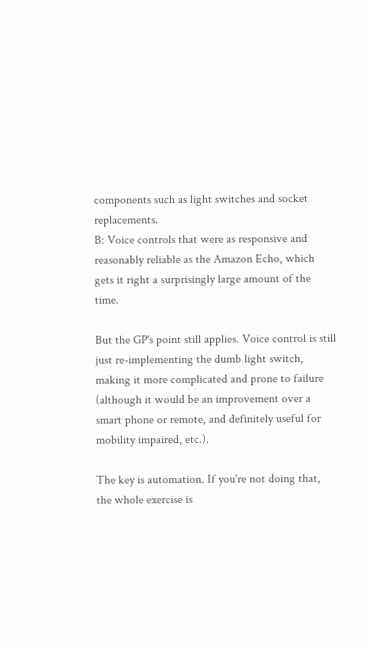components such as light switches and socket replacements.
B: Voice controls that were as responsive and reasonably reliable as the Amazon Echo, which gets it right a surprisingly large amount of the time.

But the GP's point still applies. Voice control is still just re-implementing the dumb light switch, making it more complicated and prone to failure (although it would be an improvement over a smart phone or remote, and definitely useful for mobility impaired, etc.).

The key is automation. If you're not doing that, the whole exercise is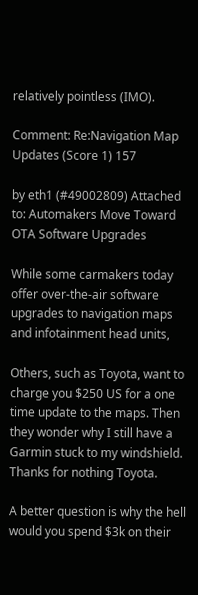relatively pointless (IMO).

Comment: Re:Navigation Map Updates (Score 1) 157

by eth1 (#49002809) Attached to: Automakers Move Toward OTA Software Upgrades

While some carmakers today offer over-the-air software upgrades to navigation maps and infotainment head units,

Others, such as Toyota, want to charge you $250 US for a one time update to the maps. Then they wonder why I still have a Garmin stuck to my windshield. Thanks for nothing Toyota.

A better question is why the hell would you spend $3k on their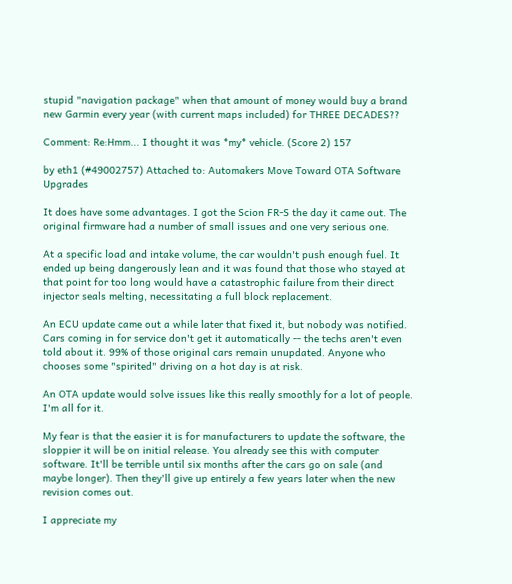stupid "navigation package" when that amount of money would buy a brand new Garmin every year (with current maps included) for THREE DECADES??

Comment: Re:Hmm... I thought it was *my* vehicle. (Score 2) 157

by eth1 (#49002757) Attached to: Automakers Move Toward OTA Software Upgrades

It does have some advantages. I got the Scion FR-S the day it came out. The original firmware had a number of small issues and one very serious one.

At a specific load and intake volume, the car wouldn't push enough fuel. It ended up being dangerously lean and it was found that those who stayed at that point for too long would have a catastrophic failure from their direct injector seals melting, necessitating a full block replacement.

An ECU update came out a while later that fixed it, but nobody was notified. Cars coming in for service don't get it automatically -- the techs aren't even told about it. 99% of those original cars remain unupdated. Anyone who chooses some "spirited" driving on a hot day is at risk.

An OTA update would solve issues like this really smoothly for a lot of people. I'm all for it.

My fear is that the easier it is for manufacturers to update the software, the sloppier it will be on initial release. You already see this with computer software. It'll be terrible until six months after the cars go on sale (and maybe longer). Then they'll give up entirely a few years later when the new revision comes out.

I appreciate my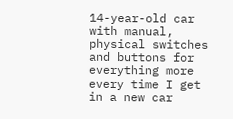14-year-old car with manual, physical switches and buttons for everything more every time I get in a new car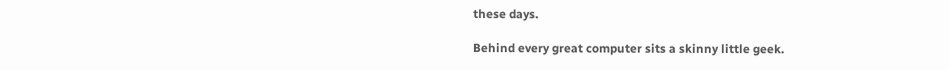these days.

Behind every great computer sits a skinny little geek.